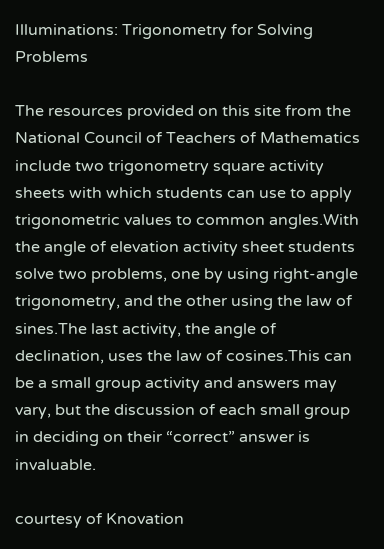Illuminations: Trigonometry for Solving Problems

The resources provided on this site from the National Council of Teachers of Mathematics include two trigonometry square activity sheets with which students can use to apply trigonometric values to common angles.With the angle of elevation activity sheet students solve two problems, one by using right-angle trigonometry, and the other using the law of sines.The last activity, the angle of declination, uses the law of cosines.This can be a small group activity and answers may vary, but the discussion of each small group in deciding on their “correct” answer is invaluable.

courtesy of Knovation